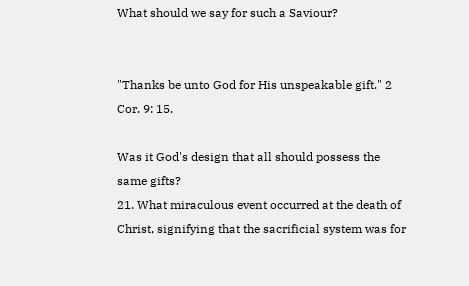What should we say for such a Saviour?


"Thanks be unto God for His unspeakable gift." 2 Cor. 9: 15.

Was it God's design that all should possess the same gifts?
21. What miraculous event occurred at the death of Christ, signifying that the sacrificial system was for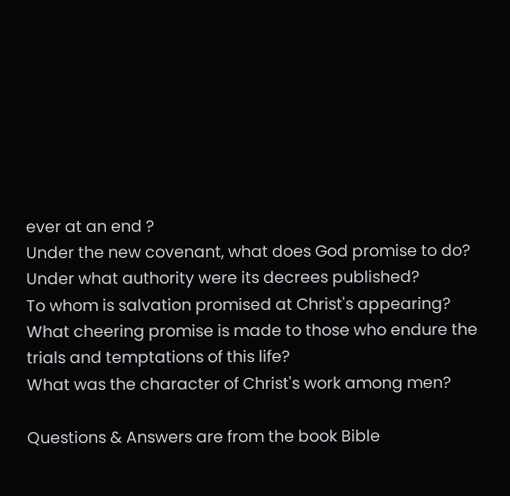ever at an end ?
Under the new covenant, what does God promise to do?
Under what authority were its decrees published?
To whom is salvation promised at Christ's appearing?
What cheering promise is made to those who endure the trials and temptations of this life?
What was the character of Christ's work among men?

Questions & Answers are from the book Bible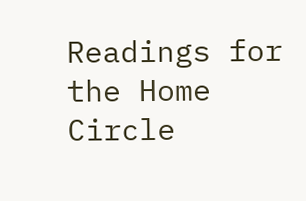Readings for the Home Circle